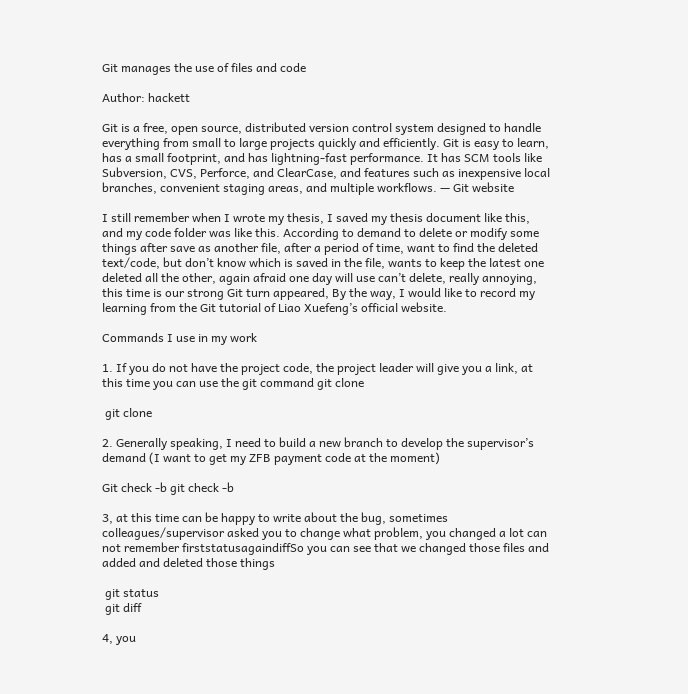Git manages the use of files and code

Author: hackett

Git is a free, open source, distributed version control system designed to handle everything from small to large projects quickly and efficiently. Git is easy to learn, has a small footprint, and has lightning-fast performance. It has SCM tools like Subversion, CVS, Perforce, and ClearCase, and features such as inexpensive local branches, convenient staging areas, and multiple workflows. — Git website

I still remember when I wrote my thesis, I saved my thesis document like this, and my code folder was like this. According to demand to delete or modify some things after save as another file, after a period of time, want to find the deleted text/code, but don’t know which is saved in the file, wants to keep the latest one deleted all the other, again afraid one day will use can’t delete, really annoying, this time is our strong Git turn appeared, By the way, I would like to record my learning from the Git tutorial of Liao Xuefeng’s official website.

Commands I use in my work

1. If you do not have the project code, the project leader will give you a link, at this time you can use the git command git clone

 git clone

2. Generally speaking, I need to build a new branch to develop the supervisor’s demand (I want to get my ZFB payment code at the moment)

Git check -b git check -b

3, at this time can be happy to write about the bug, sometimes colleagues/supervisor asked you to change what problem, you changed a lot can not remember firststatusagaindiffSo you can see that we changed those files and added and deleted those things

 git status
 git diff

4, you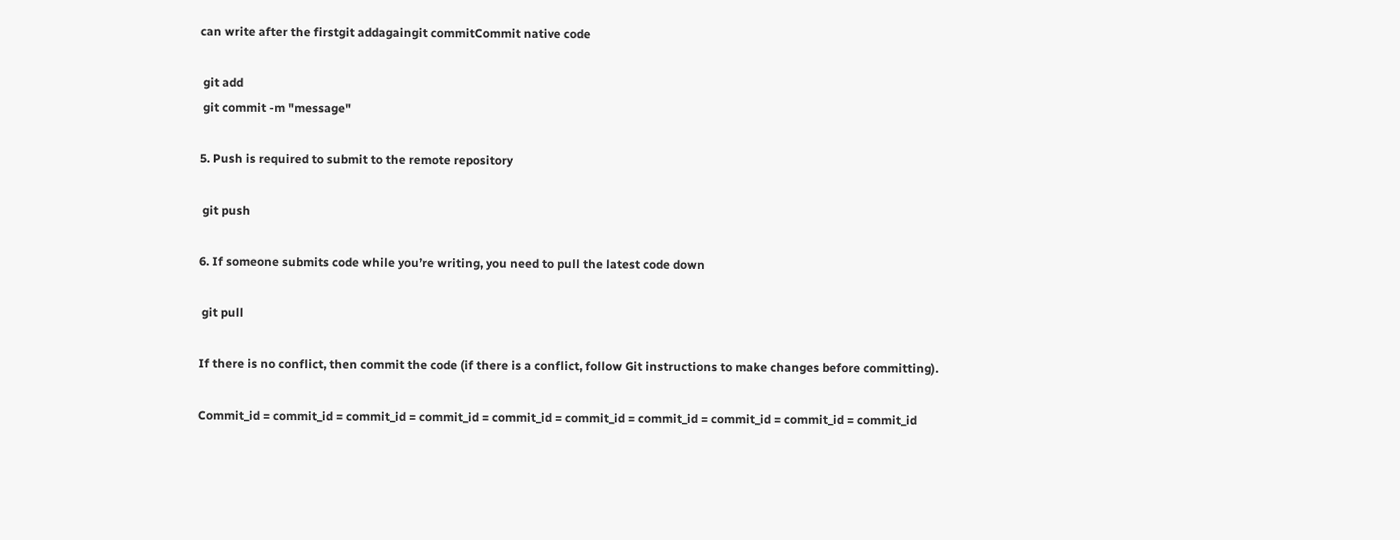can write after the firstgit addagaingit commitCommit native code

 git add
 git commit -m "message"

5. Push is required to submit to the remote repository

 git push

6. If someone submits code while you’re writing, you need to pull the latest code down

 git pull

If there is no conflict, then commit the code (if there is a conflict, follow Git instructions to make changes before committing).

Commit_id = commit_id = commit_id = commit_id = commit_id = commit_id = commit_id = commit_id = commit_id = commit_id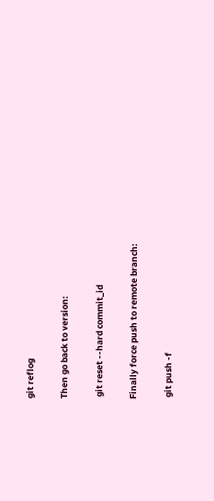git reflog

Then go back to version:

 git reset --hard commit_id

Finally force push to remote branch:

 git push -f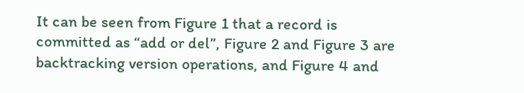It can be seen from Figure 1 that a record is committed as “add or del”, Figure 2 and Figure 3 are backtracking version operations, and Figure 4 and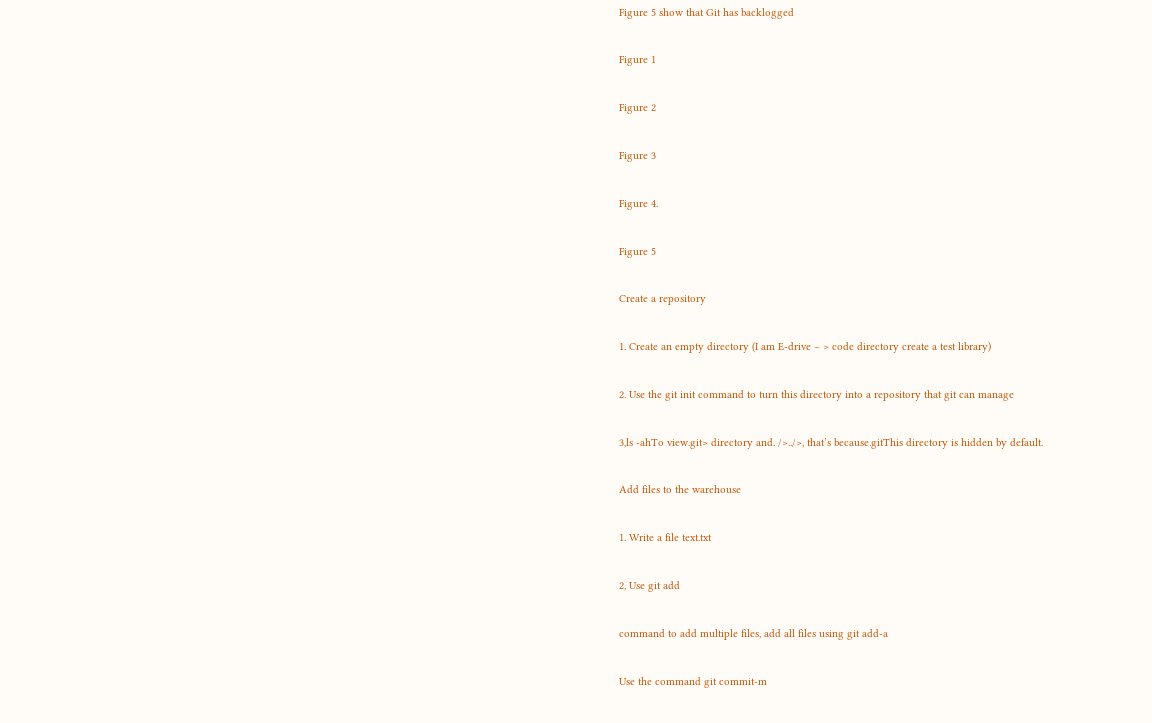Figure 5 show that Git has backlogged

Figure 1

Figure 2

Figure 3

Figure 4.

Figure 5

Create a repository

1. Create an empty directory (I am E-drive – > code directory create a test library)

2. Use the git init command to turn this directory into a repository that git can manage

3,ls -ahTo view.git> directory and. />../>, that’s because.gitThis directory is hidden by default.

Add files to the warehouse

1. Write a file text.txt

2, Use git add

command to add multiple files, add all files using git add-a

Use the command git commit-m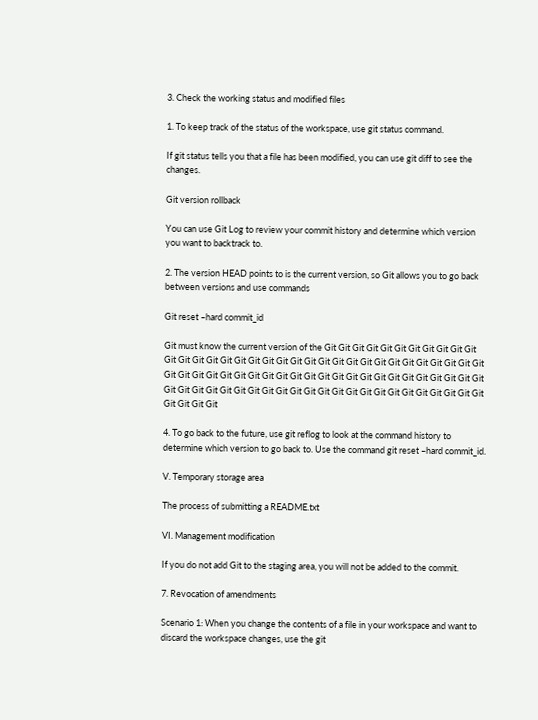3. Check the working status and modified files

1. To keep track of the status of the workspace, use git status command.

If git status tells you that a file has been modified, you can use git diff to see the changes.

Git version rollback

You can use Git Log to review your commit history and determine which version you want to backtrack to.

2. The version HEAD points to is the current version, so Git allows you to go back between versions and use commands

Git reset –hard commit_id

Git must know the current version of the Git Git Git Git Git Git Git Git Git Git Git Git Git Git Git Git Git Git Git Git Git Git Git Git Git Git Git Git Git Git Git Git Git Git Git Git Git Git Git Git Git Git Git Git Git Git Git Git Git Git Git Git Git Git Git Git Git Git Git Git Git Git Git Git Git Git Git Git Git Git Git Git Git Git Git Git Git Git Git Git Git Git Git Git

4. To go back to the future, use git reflog to look at the command history to determine which version to go back to. Use the command git reset –hard commit_id.

V. Temporary storage area

The process of submitting a README.txt

VI. Management modification

If you do not add Git to the staging area, you will not be added to the commit.

7. Revocation of amendments

Scenario 1: When you change the contents of a file in your workspace and want to discard the workspace changes, use the git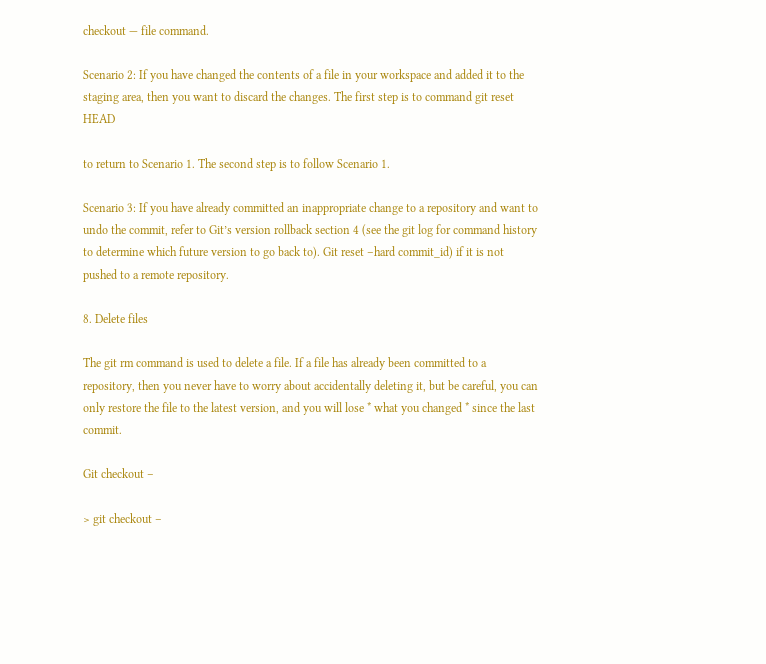checkout — file command.

Scenario 2: If you have changed the contents of a file in your workspace and added it to the staging area, then you want to discard the changes. The first step is to command git reset HEAD

to return to Scenario 1. The second step is to follow Scenario 1.

Scenario 3: If you have already committed an inappropriate change to a repository and want to undo the commit, refer to Git’s version rollback section 4 (see the git log for command history to determine which future version to go back to). Git reset –hard commit_id) if it is not pushed to a remote repository.

8. Delete files

The git rm command is used to delete a file. If a file has already been committed to a repository, then you never have to worry about accidentally deleting it, but be careful, you can only restore the file to the latest version, and you will lose * what you changed * since the last commit.

Git checkout –

> git checkout –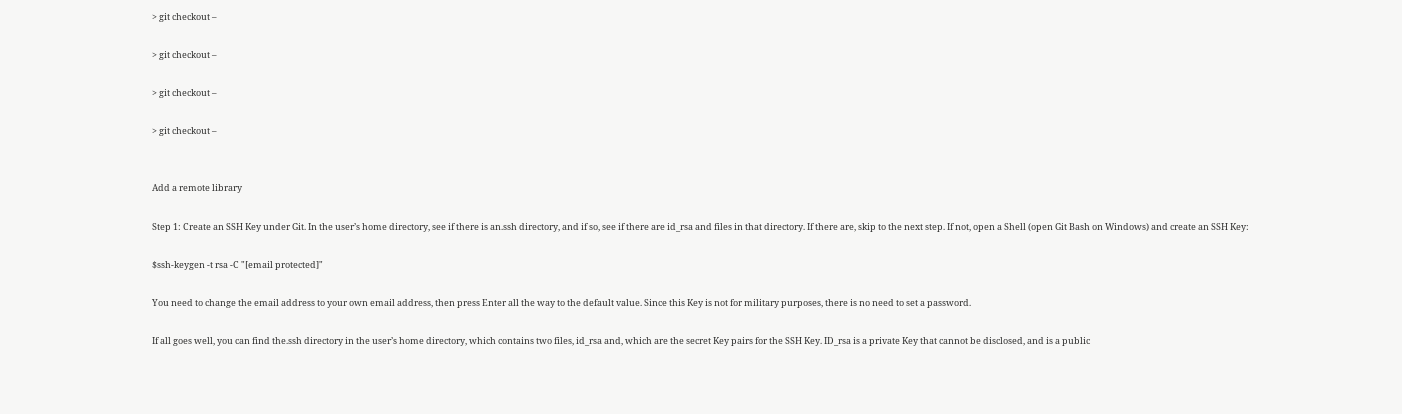> git checkout –

> git checkout –

> git checkout –

> git checkout –


Add a remote library

Step 1: Create an SSH Key under Git. In the user’s home directory, see if there is an.ssh directory, and if so, see if there are id_rsa and files in that directory. If there are, skip to the next step. If not, open a Shell (open Git Bash on Windows) and create an SSH Key:

$ssh-keygen -t rsa -C "[email protected]"

You need to change the email address to your own email address, then press Enter all the way to the default value. Since this Key is not for military purposes, there is no need to set a password.

If all goes well, you can find the.ssh directory in the user’s home directory, which contains two files, id_rsa and, which are the secret Key pairs for the SSH Key. ID_rsa is a private Key that cannot be disclosed, and is a public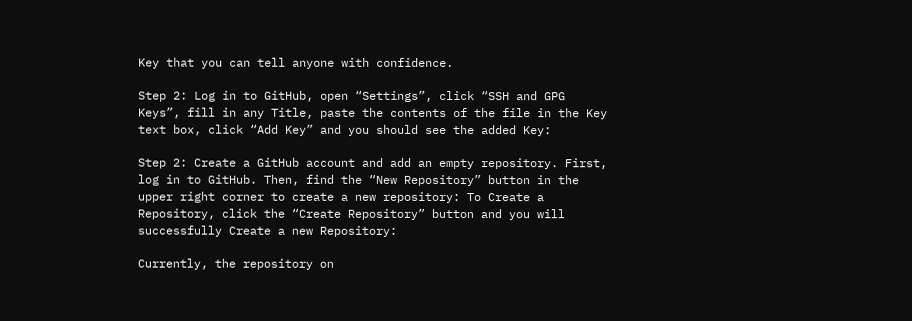Key that you can tell anyone with confidence.

Step 2: Log in to GitHub, open “Settings”, click “SSH and GPG Keys”, fill in any Title, paste the contents of the file in the Key text box, click “Add Key” and you should see the added Key:

Step 2: Create a GitHub account and add an empty repository. First, log in to GitHub. Then, find the “New Repository” button in the upper right corner to create a new repository: To Create a Repository, click the “Create Repository” button and you will successfully Create a new Repository:

Currently, the repository on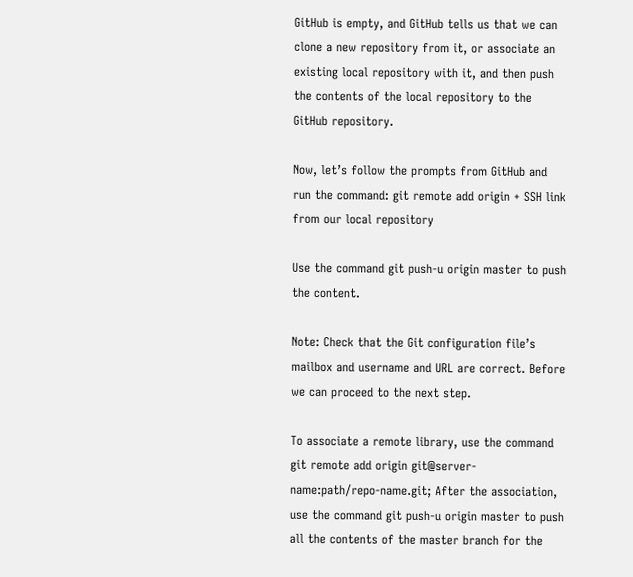GitHub is empty, and GitHub tells us that we can clone a new repository from it, or associate an existing local repository with it, and then push the contents of the local repository to the GitHub repository.

Now, let’s follow the prompts from GitHub and run the command: git remote add origin + SSH link from our local repository

Use the command git push-u origin master to push the content.

Note: Check that the Git configuration file’s mailbox and username and URL are correct. Before we can proceed to the next step.

To associate a remote library, use the command git remote add origin git@server-name:path/repo-name.git; After the association, use the command git push-u origin master to push all the contents of the master branch for the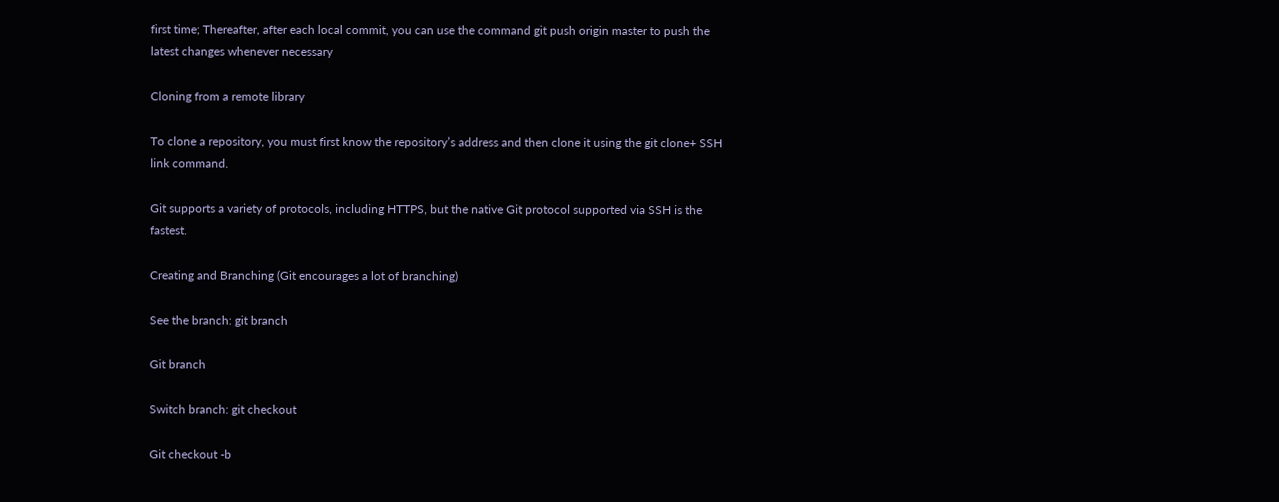first time; Thereafter, after each local commit, you can use the command git push origin master to push the latest changes whenever necessary

Cloning from a remote library

To clone a repository, you must first know the repository’s address and then clone it using the git clone+ SSH link command.

Git supports a variety of protocols, including HTTPS, but the native Git protocol supported via SSH is the fastest.

Creating and Branching (Git encourages a lot of branching)

See the branch: git branch

Git branch

Switch branch: git checkout

Git checkout -b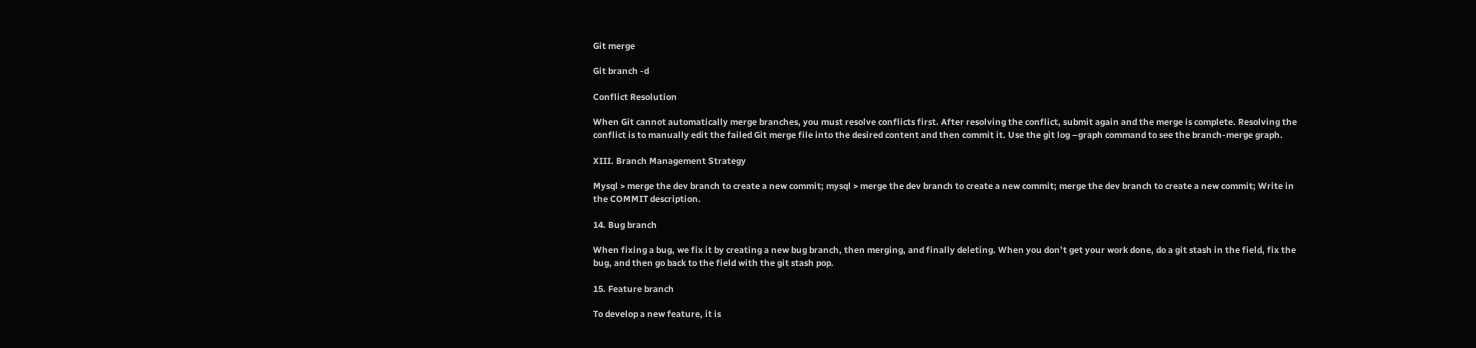Git merge

Git branch -d

Conflict Resolution

When Git cannot automatically merge branches, you must resolve conflicts first. After resolving the conflict, submit again and the merge is complete. Resolving the conflict is to manually edit the failed Git merge file into the desired content and then commit it. Use the git log –graph command to see the branch-merge graph.

XIII. Branch Management Strategy

Mysql > merge the dev branch to create a new commit; mysql > merge the dev branch to create a new commit; merge the dev branch to create a new commit; Write in the COMMIT description.

14. Bug branch

When fixing a bug, we fix it by creating a new bug branch, then merging, and finally deleting. When you don’t get your work done, do a git stash in the field, fix the bug, and then go back to the field with the git stash pop.

15. Feature branch

To develop a new feature, it is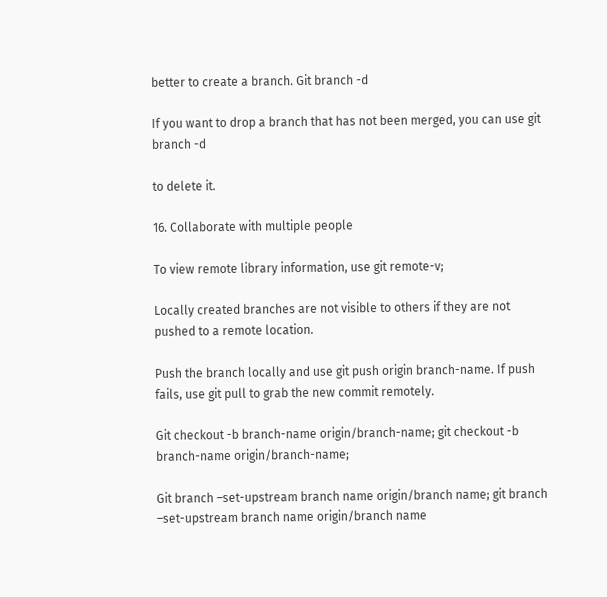better to create a branch. Git branch -d

If you want to drop a branch that has not been merged, you can use git branch -d

to delete it.

16. Collaborate with multiple people

To view remote library information, use git remote-v;

Locally created branches are not visible to others if they are not pushed to a remote location.

Push the branch locally and use git push origin branch-name. If push fails, use git pull to grab the new commit remotely.

Git checkout -b branch-name origin/branch-name; git checkout -b branch-name origin/branch-name;

Git branch –set-upstream branch name origin/branch name; git branch –set-upstream branch name origin/branch name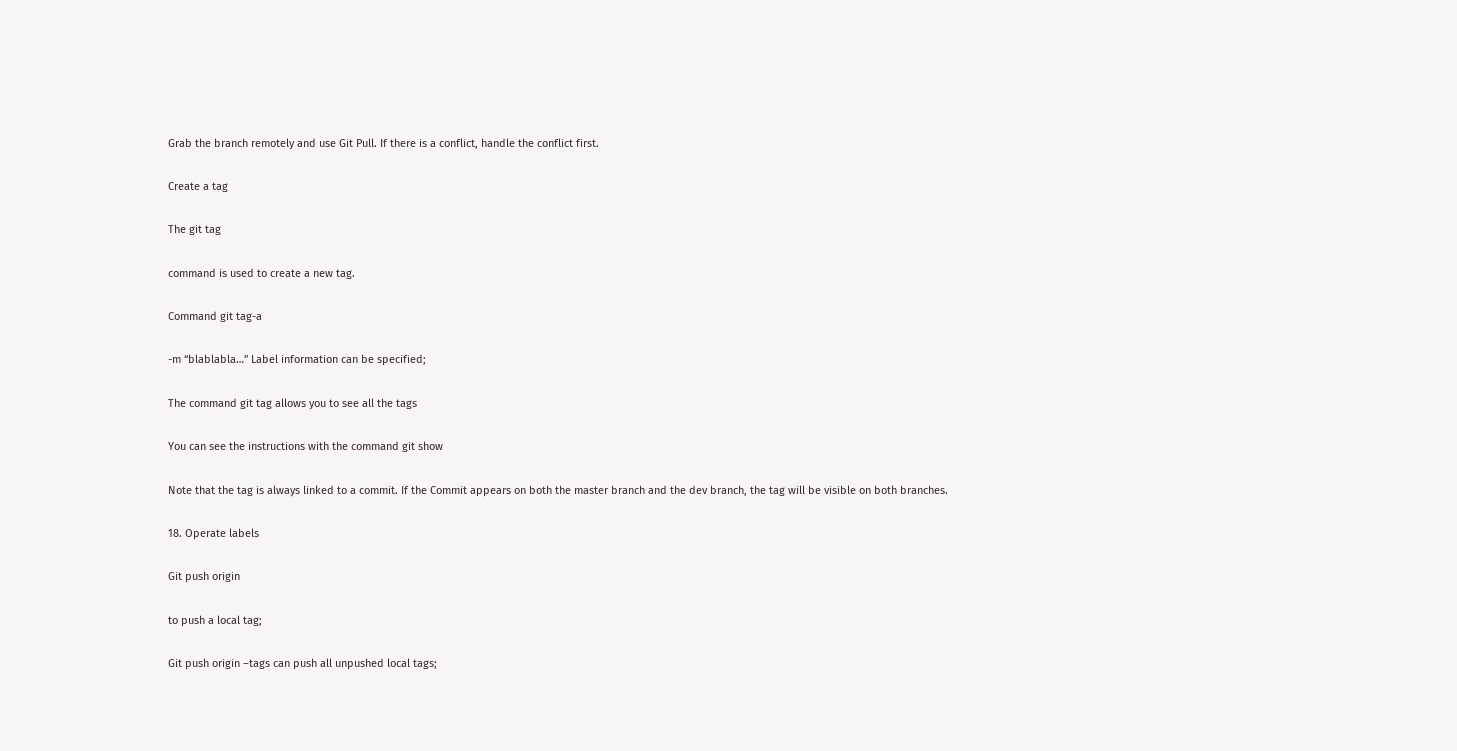Grab the branch remotely and use Git Pull. If there is a conflict, handle the conflict first.

Create a tag

The git tag

command is used to create a new tag.

Command git tag-a

-m “blablabla…” Label information can be specified;

The command git tag allows you to see all the tags

You can see the instructions with the command git show

Note that the tag is always linked to a commit. If the Commit appears on both the master branch and the dev branch, the tag will be visible on both branches.

18. Operate labels

Git push origin

to push a local tag;

Git push origin –tags can push all unpushed local tags;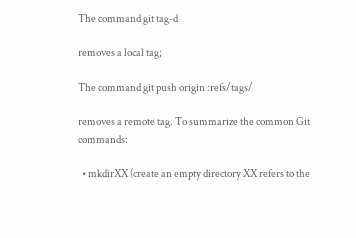The command git tag-d

removes a local tag;

The command git push origin :refs/tags/

removes a remote tag. To summarize the common Git commands:

  • mkdirXX (create an empty directory XX refers to the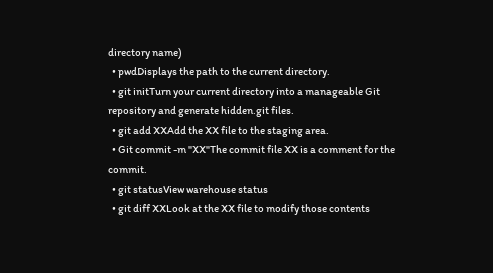directory name)
  • pwdDisplays the path to the current directory.
  • git initTurn your current directory into a manageable Git repository and generate hidden.git files.
  • git add XXAdd the XX file to the staging area.
  • Git commit -m "XX"The commit file XX is a comment for the commit.
  • git statusView warehouse status
  • git diff XXLook at the XX file to modify those contents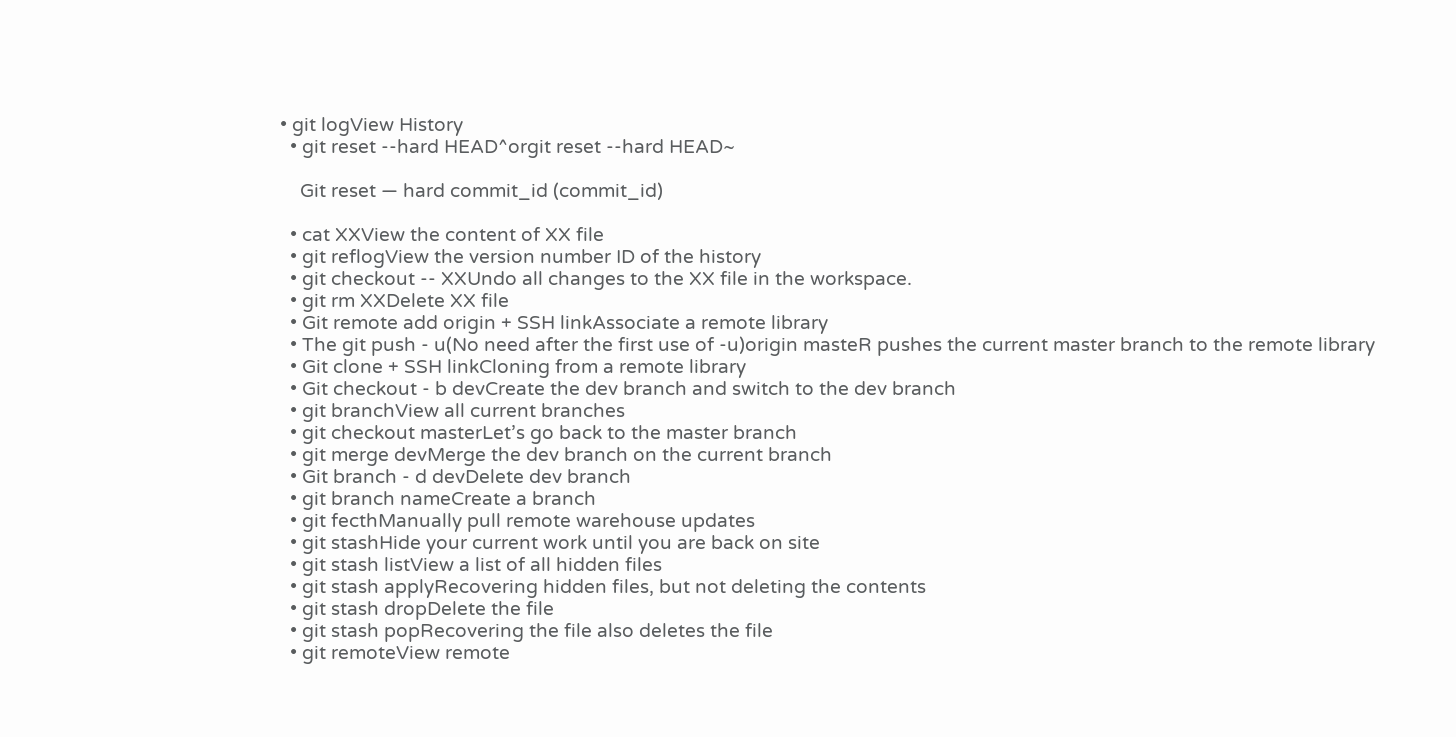• git logView History
  • git reset --hard HEAD^orgit reset --hard HEAD~

    Git reset — hard commit_id (commit_id)

  • cat XXView the content of XX file
  • git reflogView the version number ID of the history
  • git checkout -- XXUndo all changes to the XX file in the workspace.
  • git rm XXDelete XX file
  • Git remote add origin + SSH linkAssociate a remote library
  • The git push - u(No need after the first use of -u)origin masteR pushes the current master branch to the remote library
  • Git clone + SSH linkCloning from a remote library
  • Git checkout - b devCreate the dev branch and switch to the dev branch
  • git branchView all current branches
  • git checkout masterLet’s go back to the master branch
  • git merge devMerge the dev branch on the current branch
  • Git branch - d devDelete dev branch
  • git branch nameCreate a branch
  • git fecthManually pull remote warehouse updates
  • git stashHide your current work until you are back on site
  • git stash listView a list of all hidden files
  • git stash applyRecovering hidden files, but not deleting the contents
  • git stash dropDelete the file
  • git stash popRecovering the file also deletes the file
  • git remoteView remote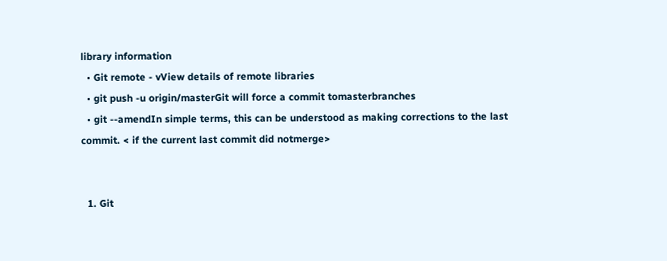library information
  • Git remote - vView details of remote libraries
  • git push -u origin/masterGit will force a commit tomasterbranches
  • git --amendIn simple terms, this can be understood as making corrections to the last commit. < if the current last commit did notmerge>


  1. Git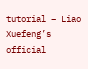tutorial – Liao Xuefeng’s official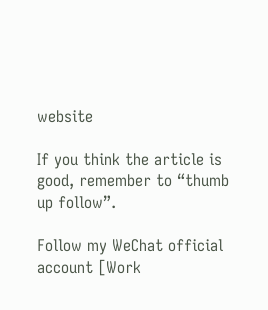website

If you think the article is good, remember to “thumb up follow”.

Follow my WeChat official account [Work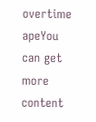overtime apeYou can get more content